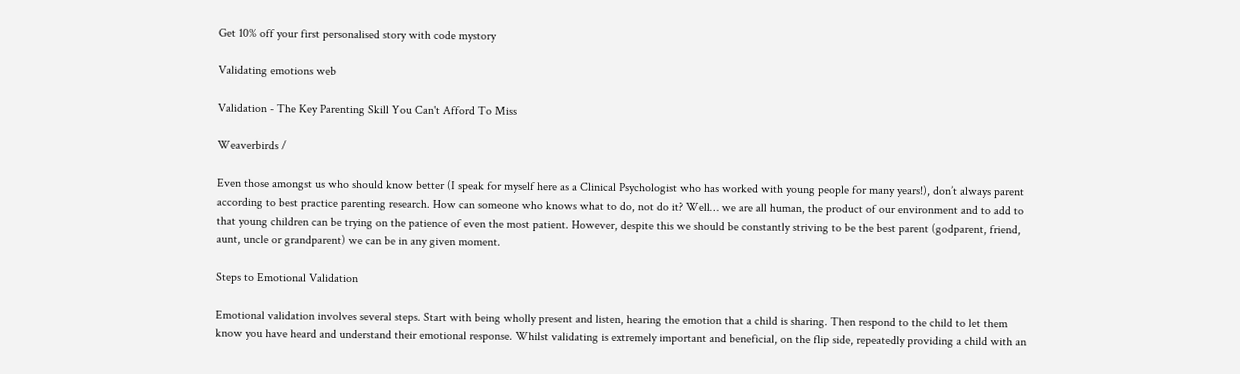Get 10% off your first personalised story with code mystory

Validating emotions web

Validation - The Key Parenting Skill You Can't Afford To Miss

Weaverbirds /

Even those amongst us who should know better (I speak for myself here as a Clinical Psychologist who has worked with young people for many years!), don’t always parent according to best practice parenting research. How can someone who knows what to do, not do it? Well… we are all human, the product of our environment and to add to that young children can be trying on the patience of even the most patient. However, despite this we should be constantly striving to be the best parent (godparent, friend, aunt, uncle or grandparent) we can be in any given moment.

Steps to Emotional Validation

Emotional validation involves several steps. Start with being wholly present and listen, hearing the emotion that a child is sharing. Then respond to the child to let them know you have heard and understand their emotional response. Whilst validating is extremely important and beneficial, on the flip side, repeatedly providing a child with an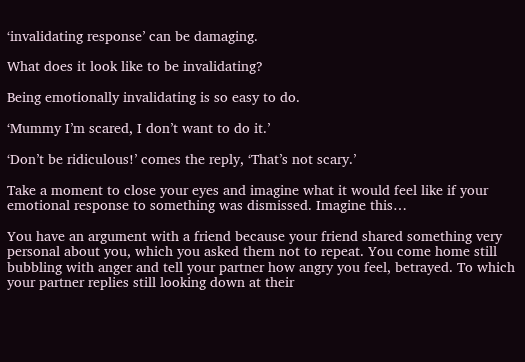‘invalidating response’ can be damaging.

What does it look like to be invalidating?

Being emotionally invalidating is so easy to do.

‘Mummy I’m scared, I don’t want to do it.’

‘Don’t be ridiculous!’ comes the reply, ‘That’s not scary.’

Take a moment to close your eyes and imagine what it would feel like if your emotional response to something was dismissed. Imagine this…

You have an argument with a friend because your friend shared something very personal about you, which you asked them not to repeat. You come home still bubbling with anger and tell your partner how angry you feel, betrayed. To which your partner replies still looking down at their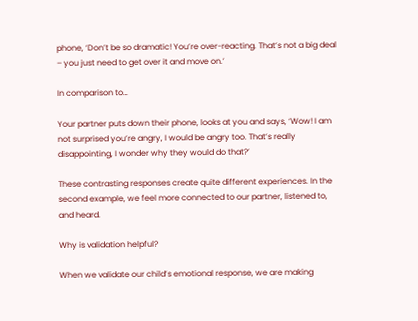phone, ‘Don’t be so dramatic! You’re over-reacting. That’s not a big deal – you just need to get over it and move on.’

In comparison to…

Your partner puts down their phone, looks at you and says, ‘Wow! I am not surprised you’re angry, I would be angry too. That’s really disappointing, I wonder why they would do that?’

These contrasting responses create quite different experiences. In the second example, we feel more connected to our partner, listened to, and heard.

Why is validation helpful?

When we validate our child’s emotional response, we are making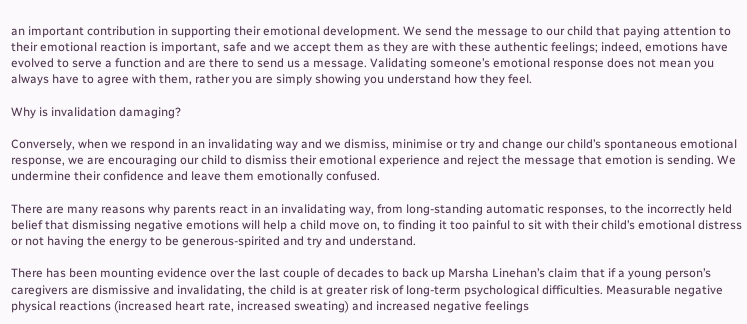an important contribution in supporting their emotional development. We send the message to our child that paying attention to their emotional reaction is important, safe and we accept them as they are with these authentic feelings; indeed, emotions have evolved to serve a function and are there to send us a message. Validating someone’s emotional response does not mean you always have to agree with them, rather you are simply showing you understand how they feel.

Why is invalidation damaging?

Conversely, when we respond in an invalidating way and we dismiss, minimise or try and change our child’s spontaneous emotional response, we are encouraging our child to dismiss their emotional experience and reject the message that emotion is sending. We undermine their confidence and leave them emotionally confused.

There are many reasons why parents react in an invalidating way, from long-standing automatic responses, to the incorrectly held belief that dismissing negative emotions will help a child move on, to finding it too painful to sit with their child’s emotional distress or not having the energy to be generous-spirited and try and understand.

There has been mounting evidence over the last couple of decades to back up Marsha Linehan’s claim that if a young person’s caregivers are dismissive and invalidating, the child is at greater risk of long-term psychological difficulties. Measurable negative physical reactions (increased heart rate, increased sweating) and increased negative feelings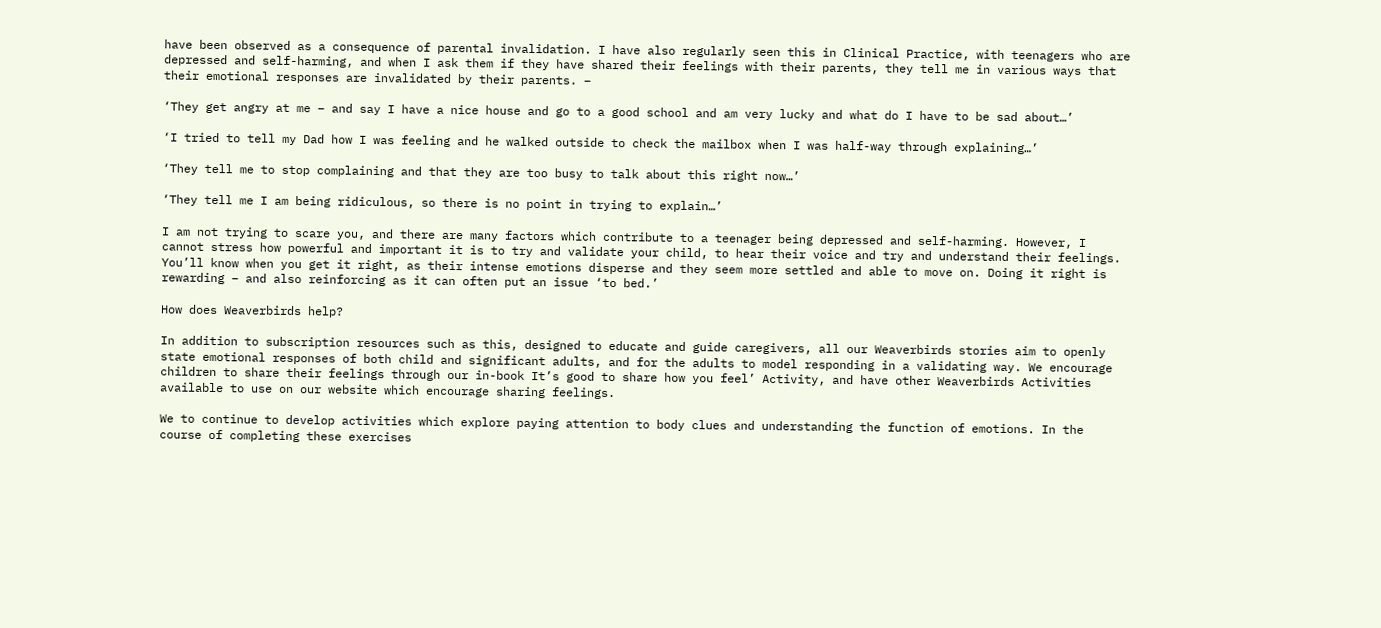have been observed as a consequence of parental invalidation. I have also regularly seen this in Clinical Practice, with teenagers who are depressed and self-harming, and when I ask them if they have shared their feelings with their parents, they tell me in various ways that their emotional responses are invalidated by their parents. –

‘They get angry at me – and say I have a nice house and go to a good school and am very lucky and what do I have to be sad about…’

‘I tried to tell my Dad how I was feeling and he walked outside to check the mailbox when I was half-way through explaining…’

‘They tell me to stop complaining and that they are too busy to talk about this right now…’

‘They tell me I am being ridiculous, so there is no point in trying to explain…’

I am not trying to scare you, and there are many factors which contribute to a teenager being depressed and self-harming. However, I cannot stress how powerful and important it is to try and validate your child, to hear their voice and try and understand their feelings. You’ll know when you get it right, as their intense emotions disperse and they seem more settled and able to move on. Doing it right is rewarding – and also reinforcing as it can often put an issue ‘to bed.’

How does Weaverbirds help?

In addition to subscription resources such as this, designed to educate and guide caregivers, all our Weaverbirds stories aim to openly state emotional responses of both child and significant adults, and for the adults to model responding in a validating way. We encourage children to share their feelings through our in-book It’s good to share how you feel’ Activity, and have other Weaverbirds Activities available to use on our website which encourage sharing feelings.

We to continue to develop activities which explore paying attention to body clues and understanding the function of emotions. In the course of completing these exercises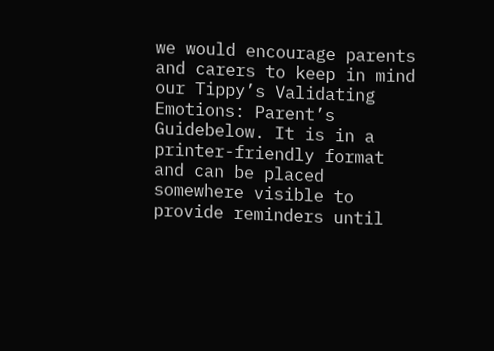we would encourage parents and carers to keep in mind our Tippy’s Validating Emotions: Parent’s Guidebelow. It is in a printer-friendly format and can be placed somewhere visible to provide reminders until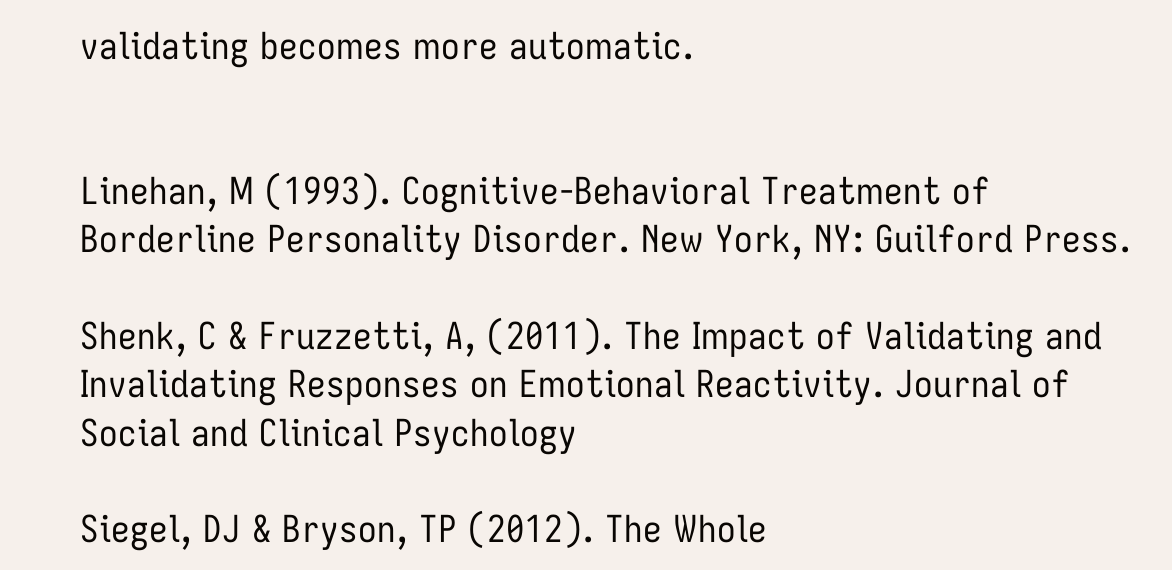validating becomes more automatic.


Linehan, M (1993). Cognitive-Behavioral Treatment of Borderline Personality Disorder. New York, NY: Guilford Press.

Shenk, C & Fruzzetti, A, (2011). The Impact of Validating and Invalidating Responses on Emotional Reactivity. Journal of Social and Clinical Psychology

Siegel, DJ & Bryson, TP (2012). The Whole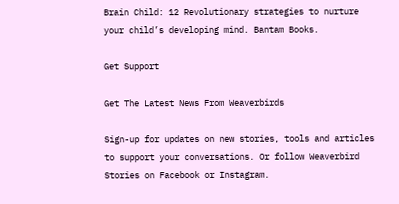Brain Child: 12 Revolutionary strategies to nurture your child’s developing mind. Bantam Books.

Get Support

Get The Latest News From Weaverbirds

Sign-up for updates on new stories, tools and articles to support your conversations. Or follow Weaverbird Stories on Facebook or Instagram.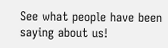See what people have been saying about us!